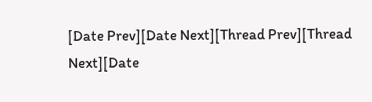[Date Prev][Date Next][Thread Prev][Thread Next][Date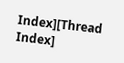Index][Thread Index]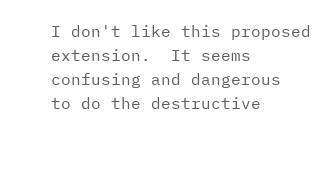I don't like this proposed extension.  It seems confusing and dangerous
to do the destructive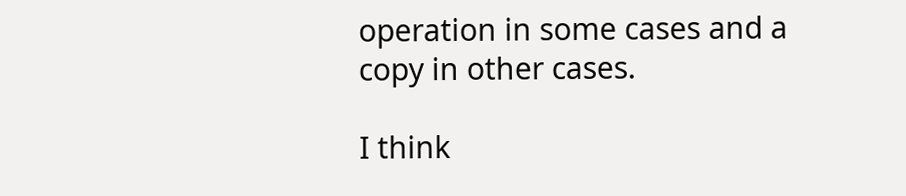operation in some cases and a copy in other cases.

I think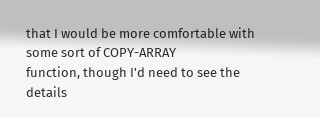that I would be more comfortable with some sort of COPY-ARRAY
function, though I'd need to see the details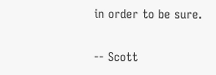in order to be sure.

-- Scott